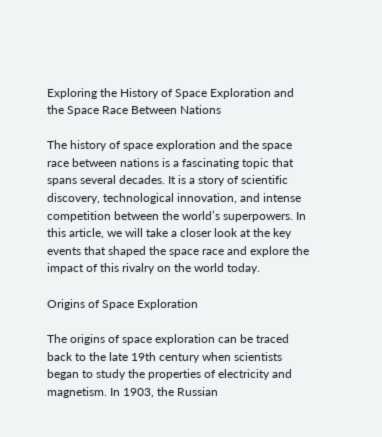Exploring the History of Space Exploration and the Space Race Between Nations

The history of space exploration and the space race between nations is a fascinating topic that spans several decades. It is a story of scientific discovery, technological innovation, and intense competition between the world’s superpowers. In this article, we will take a closer look at the key events that shaped the space race and explore the impact of this rivalry on the world today.

Origins of Space Exploration

The origins of space exploration can be traced back to the late 19th century when scientists began to study the properties of electricity and magnetism. In 1903, the Russian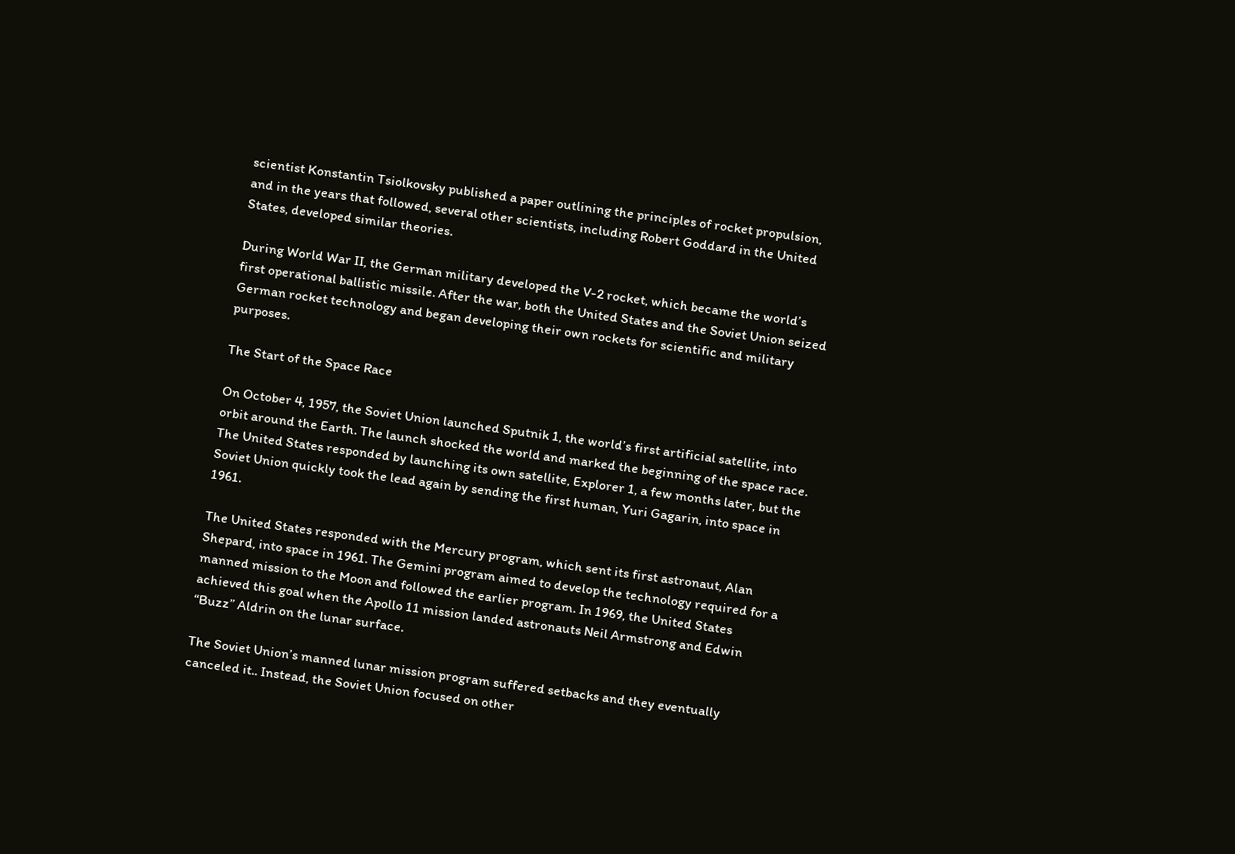scientist Konstantin Tsiolkovsky published a paper outlining the principles of rocket propulsion, and in the years that followed, several other scientists, including Robert Goddard in the United States, developed similar theories.

During World War II, the German military developed the V-2 rocket, which became the world’s first operational ballistic missile. After the war, both the United States and the Soviet Union seized German rocket technology and began developing their own rockets for scientific and military purposes.

The Start of the Space Race

On October 4, 1957, the Soviet Union launched Sputnik 1, the world’s first artificial satellite, into orbit around the Earth. The launch shocked the world and marked the beginning of the space race. The United States responded by launching its own satellite, Explorer 1, a few months later, but the Soviet Union quickly took the lead again by sending the first human, Yuri Gagarin, into space in 1961.

The United States responded with the Mercury program, which sent its first astronaut, Alan Shepard, into space in 1961. The Gemini program aimed to develop the technology required for a manned mission to the Moon and followed the earlier program. In 1969, the United States achieved this goal when the Apollo 11 mission landed astronauts Neil Armstrong and Edwin “Buzz” Aldrin on the lunar surface.

The Soviet Union’s manned lunar mission program suffered setbacks and they eventually canceled it.. Instead, the Soviet Union focused on other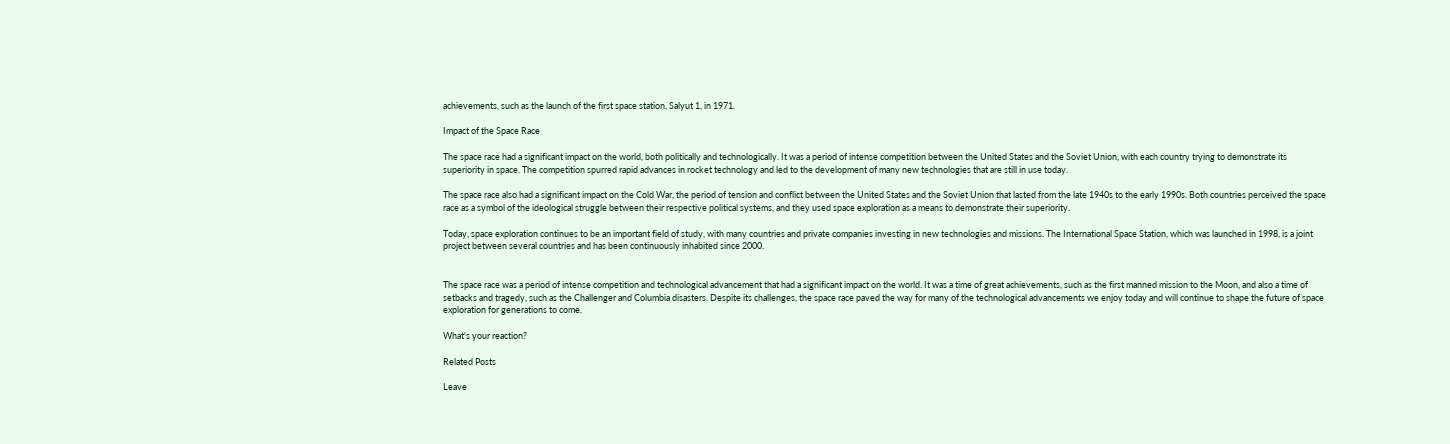achievements, such as the launch of the first space station, Salyut 1, in 1971.

Impact of the Space Race

The space race had a significant impact on the world, both politically and technologically. It was a period of intense competition between the United States and the Soviet Union, with each country trying to demonstrate its superiority in space. The competition spurred rapid advances in rocket technology and led to the development of many new technologies that are still in use today.

The space race also had a significant impact on the Cold War, the period of tension and conflict between the United States and the Soviet Union that lasted from the late 1940s to the early 1990s. Both countries perceived the space race as a symbol of the ideological struggle between their respective political systems, and they used space exploration as a means to demonstrate their superiority.

Today, space exploration continues to be an important field of study, with many countries and private companies investing in new technologies and missions. The International Space Station, which was launched in 1998, is a joint project between several countries and has been continuously inhabited since 2000.


The space race was a period of intense competition and technological advancement that had a significant impact on the world. It was a time of great achievements, such as the first manned mission to the Moon, and also a time of setbacks and tragedy, such as the Challenger and Columbia disasters. Despite its challenges, the space race paved the way for many of the technological advancements we enjoy today and will continue to shape the future of space exploration for generations to come.

What's your reaction?

Related Posts

Leave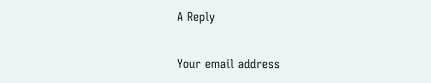A Reply

Your email address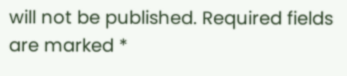will not be published. Required fields are marked *